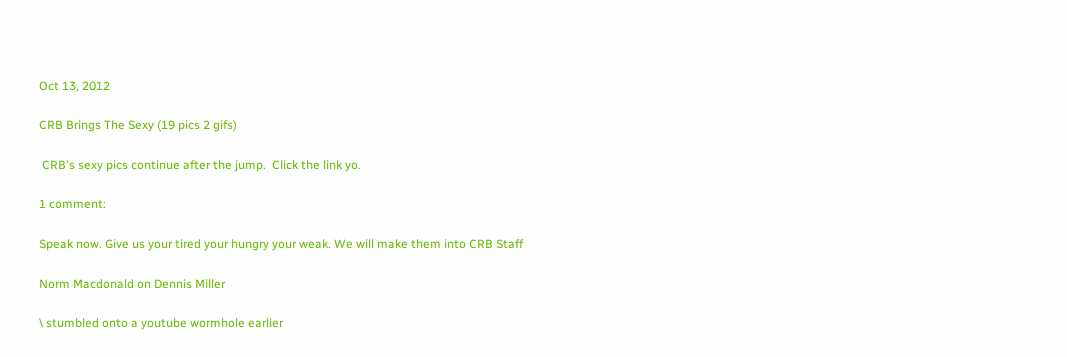Oct 13, 2012

CRB Brings The Sexy (19 pics 2 gifs)

 CRB's sexy pics continue after the jump.  Click the link yo.

1 comment:

Speak now. Give us your tired your hungry your weak. We will make them into CRB Staff

Norm Macdonald on Dennis Miller

\ stumbled onto a youtube wormhole earlier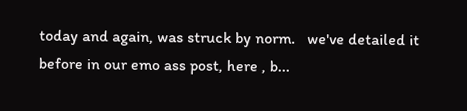today and again, was struck by norm.   we've detailed it before in our emo ass post, here , b...